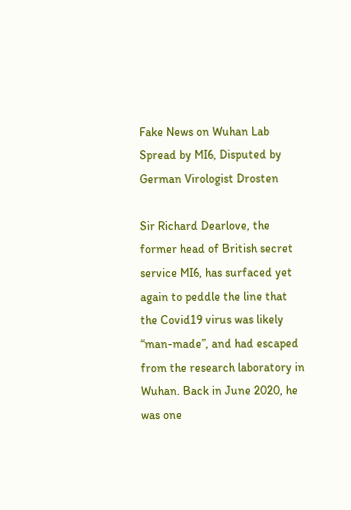Fake News on Wuhan Lab Spread by MI6, Disputed by German Virologist Drosten

Sir Richard Dearlove, the former head of British secret service MI6, has surfaced yet again to peddle the line that the Covid19 virus was likely “man-made”, and had escaped from the research laboratory in Wuhan. Back in June 2020, he was one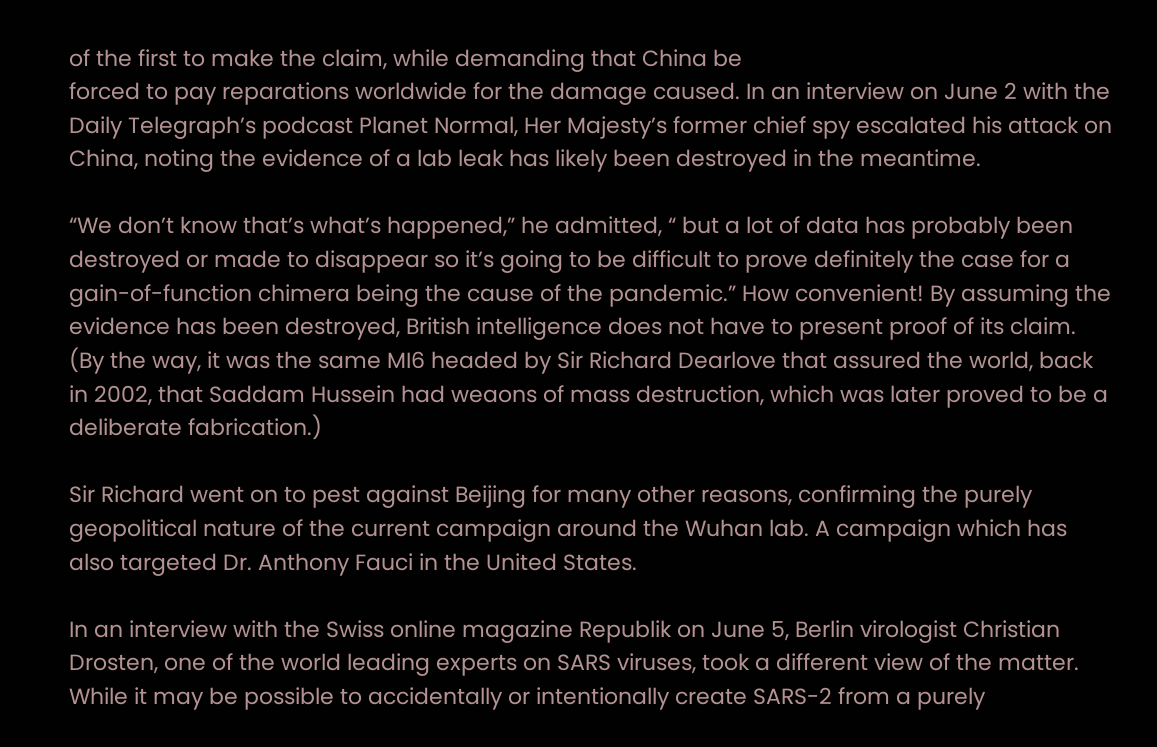of the first to make the claim, while demanding that China be
forced to pay reparations worldwide for the damage caused. In an interview on June 2 with the Daily Telegraph’s podcast Planet Normal, Her Majesty’s former chief spy escalated his attack on China, noting the evidence of a lab leak has likely been destroyed in the meantime.

“We don’t know that’s what’s happened,” he admitted, “ but a lot of data has probably been destroyed or made to disappear so it’s going to be difficult to prove definitely the case for a gain-of-function chimera being the cause of the pandemic.” How convenient! By assuming the evidence has been destroyed, British intelligence does not have to present proof of its claim. (By the way, it was the same MI6 headed by Sir Richard Dearlove that assured the world, back in 2002, that Saddam Hussein had weaons of mass destruction, which was later proved to be a deliberate fabrication.)

Sir Richard went on to pest against Beijing for many other reasons, confirming the purely geopolitical nature of the current campaign around the Wuhan lab. A campaign which has also targeted Dr. Anthony Fauci in the United States.

In an interview with the Swiss online magazine Republik on June 5, Berlin virologist Christian Drosten, one of the world leading experts on SARS viruses, took a different view of the matter. While it may be possible to accidentally or intentionally create SARS-2 from a purely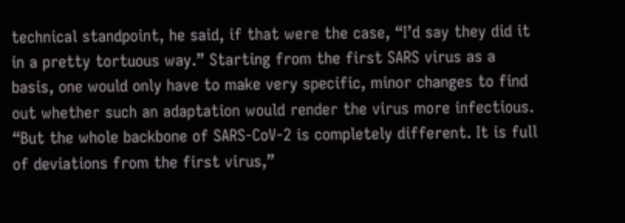technical standpoint, he said, if that were the case, “I’d say they did it in a pretty tortuous way.” Starting from the first SARS virus as a basis, one would only have to make very specific, minor changes to find out whether such an adaptation would render the virus more infectious. “But the whole backbone of SARS-CoV-2 is completely different. It is full of deviations from the first virus,”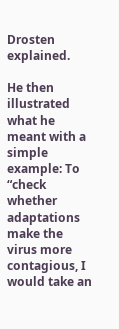Drosten explained.

He then illustrated what he meant with a simple example: To “check whether adaptations make the virus more contagious, I would take an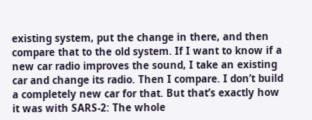existing system, put the change in there, and then compare that to the old system. If I want to know if a new car radio improves the sound, I take an existing car and change its radio. Then I compare. I don’t build a completely new car for that. But that’s exactly how it was with SARS-2: The whole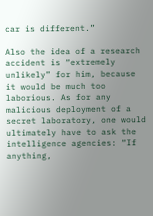car is different.”

Also the idea of a research accident is “extremely unlikely” for him, because it would be much too laborious. As for any malicious deployment of a secret laboratory, one would ultimately have to ask the intelligence agencies: “If anything,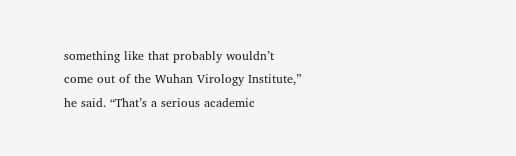something like that probably wouldn’t come out of the Wuhan Virology Institute,” he said. “That’s a serious academic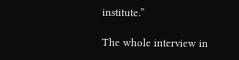institute.”

The whole interview in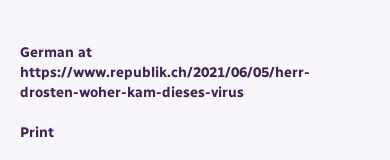German at  https://www.republik.ch/2021/06/05/herr-drosten-woher-kam-dieses-virus

Print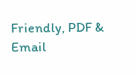Friendly, PDF & Email